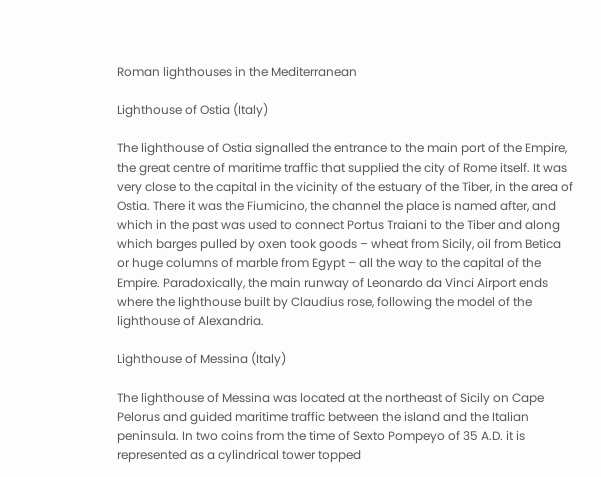Roman lighthouses in the Mediterranean

Lighthouse of Ostia (Italy)

The lighthouse of Ostia signalled the entrance to the main port of the Empire, the great centre of maritime traffic that supplied the city of Rome itself. It was very close to the capital in the vicinity of the estuary of the Tiber, in the area of Ostia. There it was the Fiumicino, the channel the place is named after, and which in the past was used to connect Portus Traiani to the Tiber and along which barges pulled by oxen took goods – wheat from Sicily, oil from Betica or huge columns of marble from Egypt – all the way to the capital of the Empire. Paradoxically, the main runway of Leonardo da Vinci Airport ends where the lighthouse built by Claudius rose, following the model of the lighthouse of Alexandria.

Lighthouse of Messina (Italy)

The lighthouse of Messina was located at the northeast of Sicily on Cape Pelorus and guided maritime traffic between the island and the Italian peninsula. In two coins from the time of Sexto Pompeyo of 35 A.D. it is represented as a cylindrical tower topped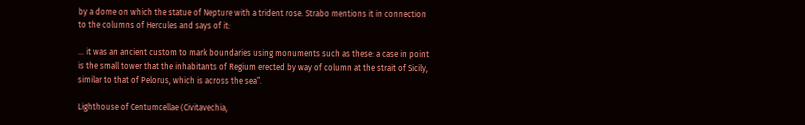by a dome on which the statue of Nepture with a trident rose. Strabo mentions it in connection to the columns of Hercules and says of it:

… it was an ancient custom to mark boundaries using monuments such as these: a case in point is the small tower that the inhabitants of Regium erected by way of column at the strait of Sicily, similar to that of Pelorus, which is across the sea”.

Lighthouse of Centumcellae (Civitavechia,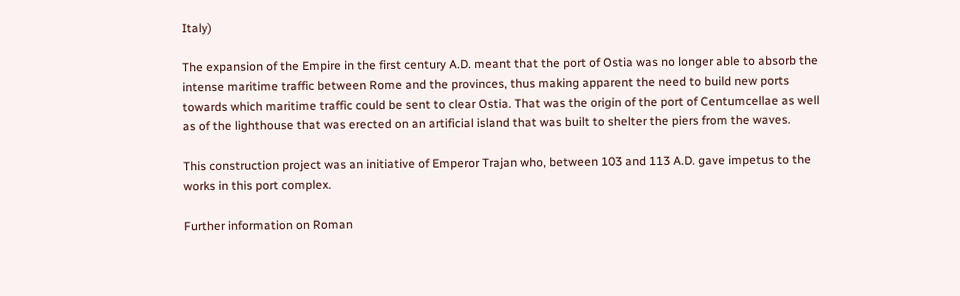Italy)

The expansion of the Empire in the first century A.D. meant that the port of Ostia was no longer able to absorb the intense maritime traffic between Rome and the provinces, thus making apparent the need to build new ports towards which maritime traffic could be sent to clear Ostia. That was the origin of the port of Centumcellae as well as of the lighthouse that was erected on an artificial island that was built to shelter the piers from the waves.

This construction project was an initiative of Emperor Trajan who, between 103 and 113 A.D. gave impetus to the works in this port complex.

Further information on Roman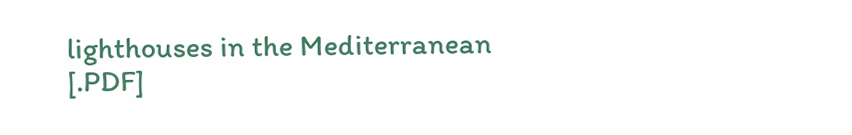lighthouses in the Mediterranean [.PDF]